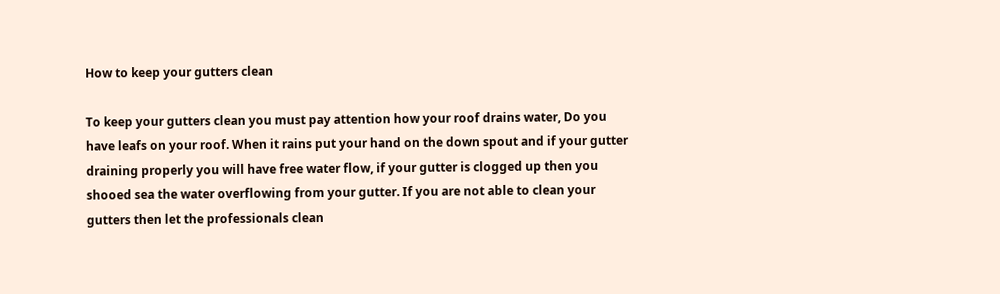How to keep your gutters clean

To keep your gutters clean you must pay attention how your roof drains water, Do you have leafs on your roof. When it rains put your hand on the down spout and if your gutter draining properly you will have free water flow, if your gutter is clogged up then you shooed sea the water overflowing from your gutter. If you are not able to clean your gutters then let the professionals clean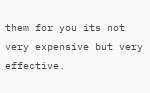them for you its not very expensive but very effective.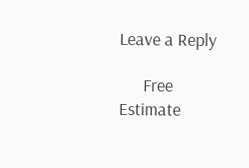Leave a Reply

      Free Estimate